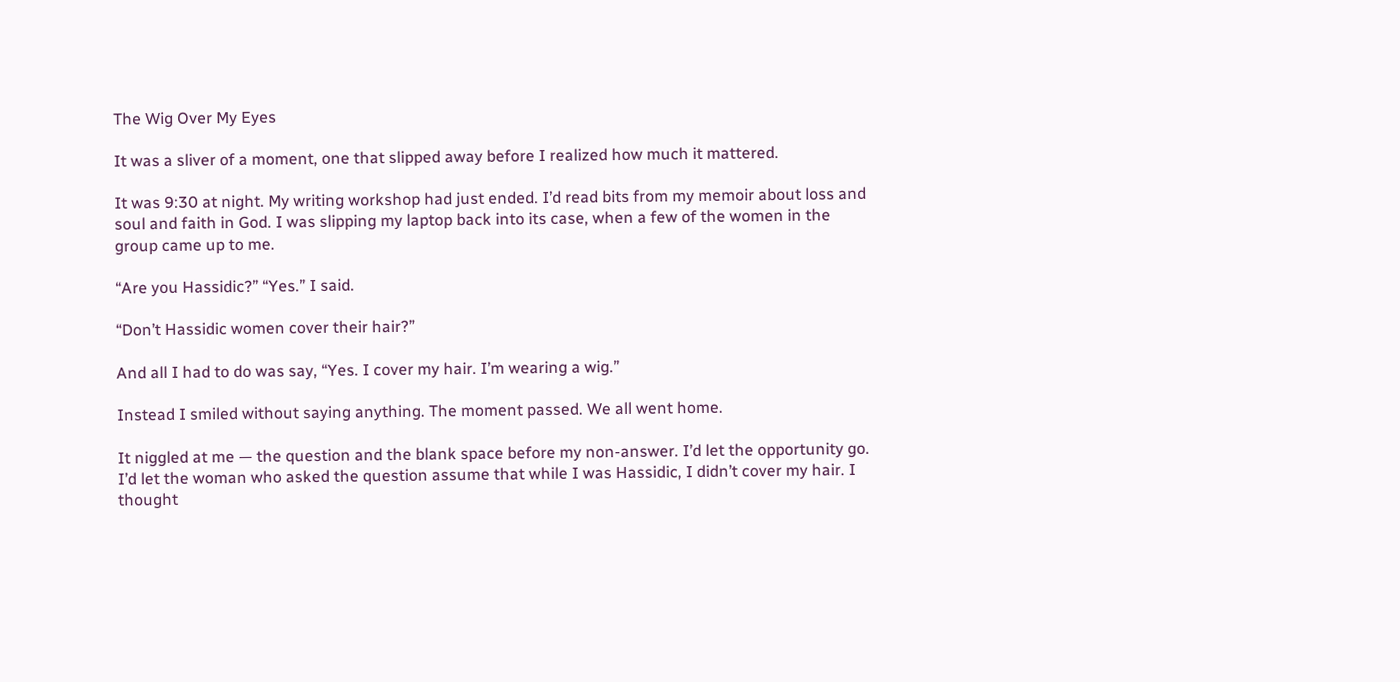The Wig Over My Eyes

It was a sliver of a moment, one that slipped away before I realized how much it mattered.

It was 9:30 at night. My writing workshop had just ended. I’d read bits from my memoir about loss and soul and faith in God. I was slipping my laptop back into its case, when a few of the women in the group came up to me.

“Are you Hassidic?” “Yes.” I said.

“Don’t Hassidic women cover their hair?”

And all I had to do was say, “Yes. I cover my hair. I’m wearing a wig.”

Instead I smiled without saying anything. The moment passed. We all went home.

It niggled at me — the question and the blank space before my non-answer. I’d let the opportunity go. I’d let the woman who asked the question assume that while I was Hassidic, I didn’t cover my hair. I thought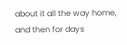about it all the way home, and then for days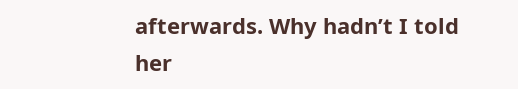afterwards. Why hadn’t I told her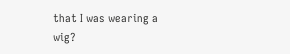that I was wearing a wig?